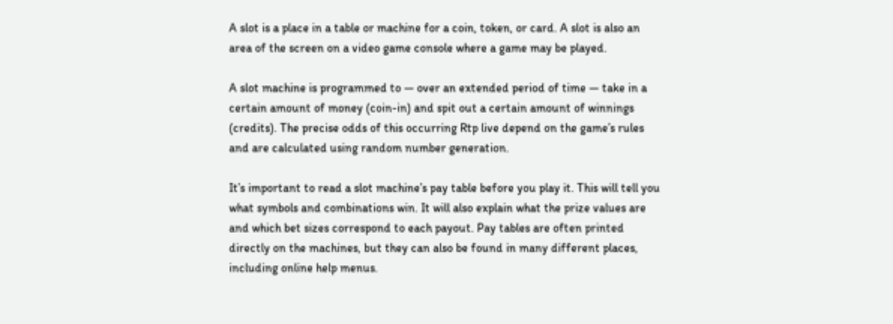A slot is a place in a table or machine for a coin, token, or card. A slot is also an area of the screen on a video game console where a game may be played.

A slot machine is programmed to — over an extended period of time — take in a certain amount of money (coin-in) and spit out a certain amount of winnings (credits). The precise odds of this occurring Rtp live depend on the game’s rules and are calculated using random number generation.

It’s important to read a slot machine’s pay table before you play it. This will tell you what symbols and combinations win. It will also explain what the prize values are and which bet sizes correspond to each payout. Pay tables are often printed directly on the machines, but they can also be found in many different places, including online help menus.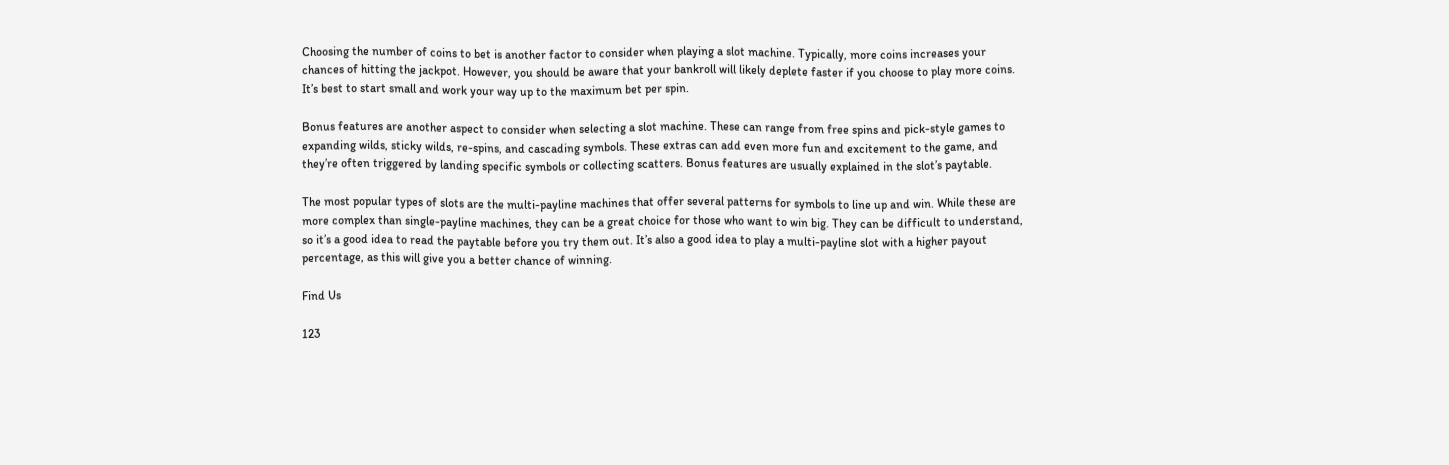Choosing the number of coins to bet is another factor to consider when playing a slot machine. Typically, more coins increases your chances of hitting the jackpot. However, you should be aware that your bankroll will likely deplete faster if you choose to play more coins. It’s best to start small and work your way up to the maximum bet per spin.

Bonus features are another aspect to consider when selecting a slot machine. These can range from free spins and pick-style games to expanding wilds, sticky wilds, re-spins, and cascading symbols. These extras can add even more fun and excitement to the game, and they’re often triggered by landing specific symbols or collecting scatters. Bonus features are usually explained in the slot’s paytable.

The most popular types of slots are the multi-payline machines that offer several patterns for symbols to line up and win. While these are more complex than single-payline machines, they can be a great choice for those who want to win big. They can be difficult to understand, so it’s a good idea to read the paytable before you try them out. It’s also a good idea to play a multi-payline slot with a higher payout percentage, as this will give you a better chance of winning.

Find Us

123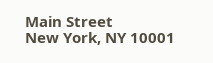Main Street
New York, NY 10001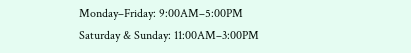Monday–Friday: 9:00AM–5:00PM
Saturday & Sunday: 11:00AM–3:00PM